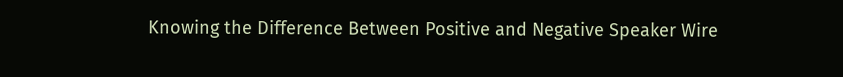Knowing the Difference Between Positive and Negative Speaker Wire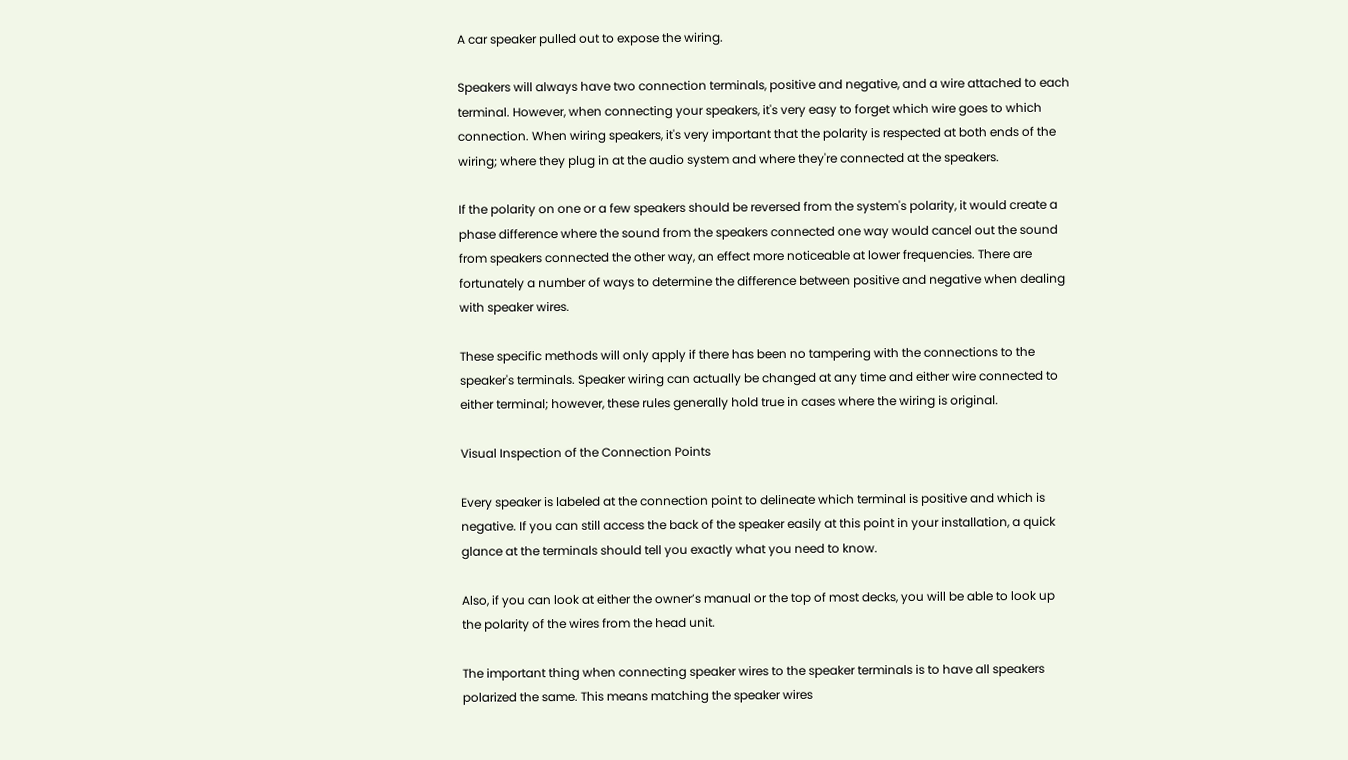A car speaker pulled out to expose the wiring.

Speakers will always have two connection terminals, positive and negative, and a wire attached to each terminal. However, when connecting your speakers, it's very easy to forget which wire goes to which connection. When wiring speakers, it's very important that the polarity is respected at both ends of the wiring; where they plug in at the audio system and where they're connected at the speakers.

If the polarity on one or a few speakers should be reversed from the system's polarity, it would create a phase difference where the sound from the speakers connected one way would cancel out the sound from speakers connected the other way, an effect more noticeable at lower frequencies. There are fortunately a number of ways to determine the difference between positive and negative when dealing with speaker wires.

These specific methods will only apply if there has been no tampering with the connections to the speaker's terminals. Speaker wiring can actually be changed at any time and either wire connected to either terminal; however, these rules generally hold true in cases where the wiring is original.

Visual Inspection of the Connection Points

Every speaker is labeled at the connection point to delineate which terminal is positive and which is negative. If you can still access the back of the speaker easily at this point in your installation, a quick glance at the terminals should tell you exactly what you need to know.

Also, if you can look at either the owner’s manual or the top of most decks, you will be able to look up the polarity of the wires from the head unit.

The important thing when connecting speaker wires to the speaker terminals is to have all speakers polarized the same. This means matching the speaker wires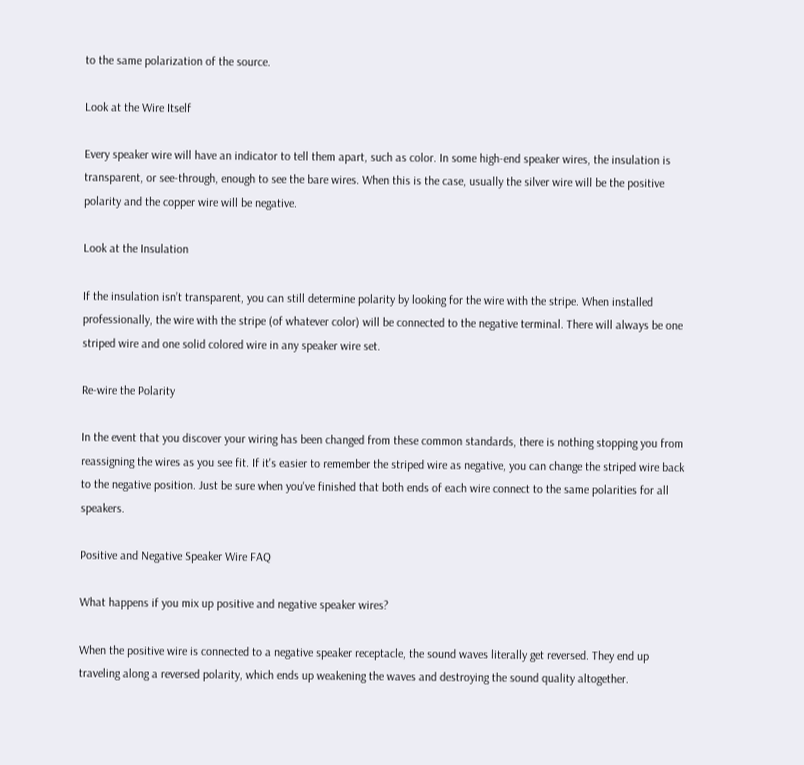to the same polarization of the source.

Look at the Wire Itself

Every speaker wire will have an indicator to tell them apart, such as color. In some high-end speaker wires, the insulation is transparent, or see-through, enough to see the bare wires. When this is the case, usually the silver wire will be the positive polarity and the copper wire will be negative.

Look at the Insulation

If the insulation isn’t transparent, you can still determine polarity by looking for the wire with the stripe. When installed professionally, the wire with the stripe (of whatever color) will be connected to the negative terminal. There will always be one striped wire and one solid colored wire in any speaker wire set.

Re-wire the Polarity

In the event that you discover your wiring has been changed from these common standards, there is nothing stopping you from reassigning the wires as you see fit. If it's easier to remember the striped wire as negative, you can change the striped wire back to the negative position. Just be sure when you've finished that both ends of each wire connect to the same polarities for all speakers.

Positive and Negative Speaker Wire FAQ

What happens if you mix up positive and negative speaker wires?

When the positive wire is connected to a negative speaker receptacle, the sound waves literally get reversed. They end up traveling along a reversed polarity, which ends up weakening the waves and destroying the sound quality altogether.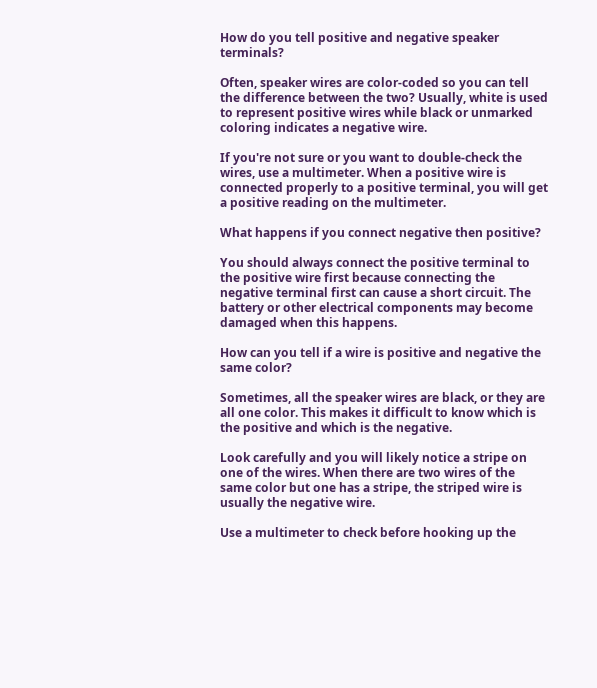How do you tell positive and negative speaker terminals?

Often, speaker wires are color-coded so you can tell the difference between the two? Usually, white is used to represent positive wires while black or unmarked coloring indicates a negative wire.

If you're not sure or you want to double-check the wires, use a multimeter. When a positive wire is connected properly to a positive terminal, you will get a positive reading on the multimeter.

What happens if you connect negative then positive?

You should always connect the positive terminal to the positive wire first because connecting the negative terminal first can cause a short circuit. The battery or other electrical components may become damaged when this happens.

How can you tell if a wire is positive and negative the same color?

Sometimes, all the speaker wires are black, or they are all one color. This makes it difficult to know which is the positive and which is the negative.

Look carefully and you will likely notice a stripe on one of the wires. When there are two wires of the same color but one has a stripe, the striped wire is usually the negative wire.

Use a multimeter to check before hooking up the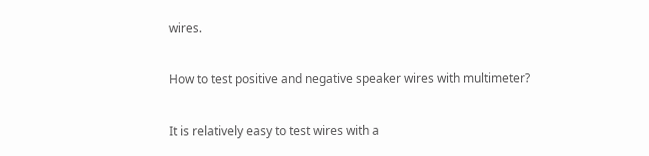wires.

How to test positive and negative speaker wires with multimeter?

It is relatively easy to test wires with a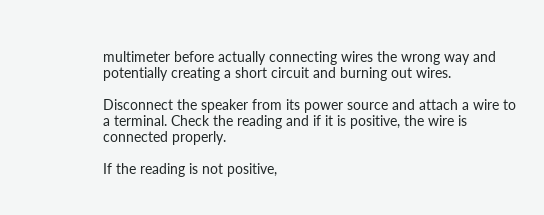multimeter before actually connecting wires the wrong way and potentially creating a short circuit and burning out wires.

Disconnect the speaker from its power source and attach a wire to a terminal. Check the reading and if it is positive, the wire is connected properly.

If the reading is not positive,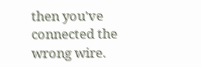then you've connected the wrong wire.